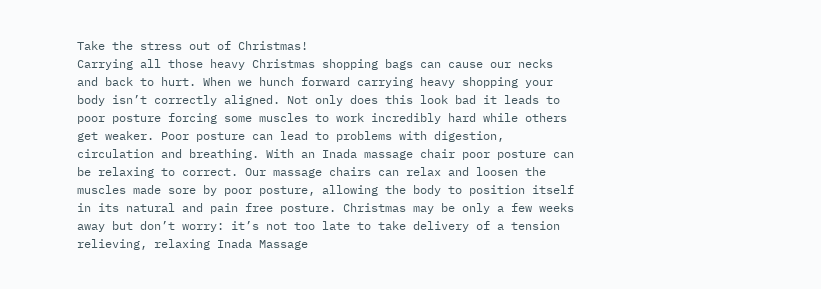Take the stress out of Christmas!
Carrying all those heavy Christmas shopping bags can cause our necks and back to hurt. When we hunch forward carrying heavy shopping your body isn’t correctly aligned. Not only does this look bad it leads to poor posture forcing some muscles to work incredibly hard while others get weaker. Poor posture can lead to problems with digestion, circulation and breathing. With an Inada massage chair poor posture can be relaxing to correct. Our massage chairs can relax and loosen the muscles made sore by poor posture, allowing the body to position itself in its natural and pain free posture. Christmas may be only a few weeks away but don’t worry: it’s not too late to take delivery of a tension relieving, relaxing Inada Massage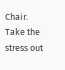Chair.
Take the stress out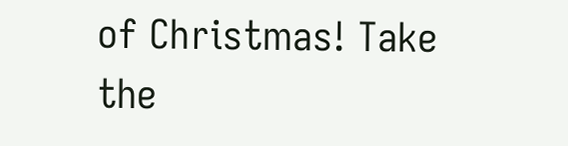of Christmas! Take the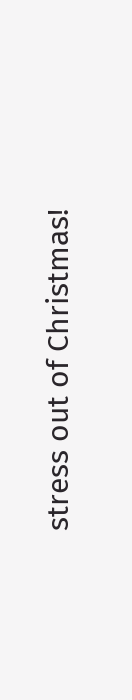stress out of Christmas!